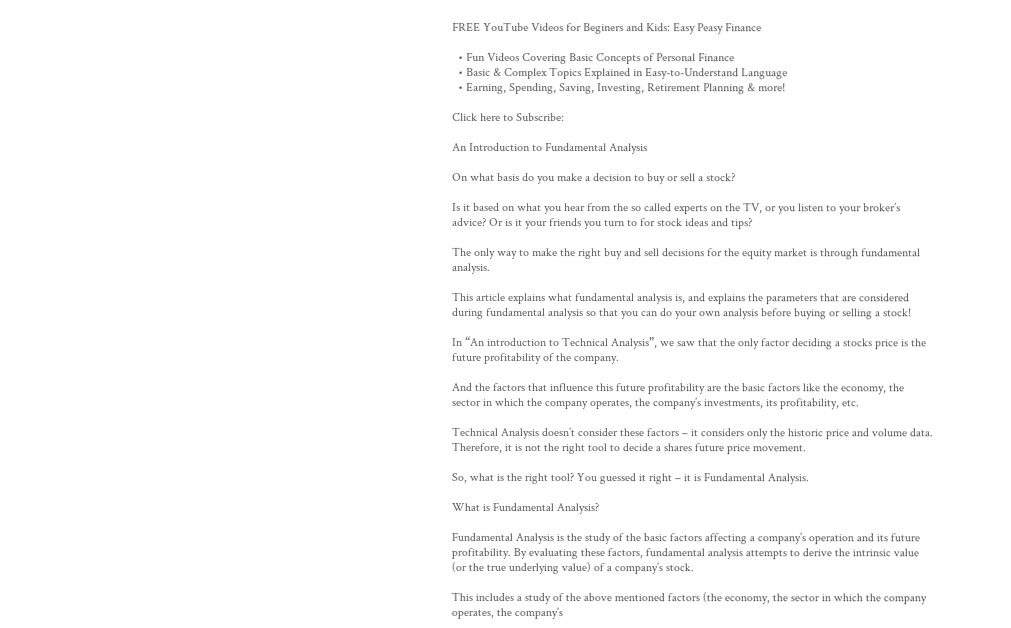FREE YouTube Videos for Beginers and Kids: Easy Peasy Finance

  • Fun Videos Covering Basic Concepts of Personal Finance
  • Basic & Complex Topics Explained in Easy-to-Understand Language
  • Earning, Spending, Saving, Investing, Retirement Planning & more!

Click here to Subscribe:

An Introduction to Fundamental Analysis

On what basis do you make a decision to buy or sell a stock?

Is it based on what you hear from the so called experts on the TV, or you listen to your broker’s advice? Or is it your friends you turn to for stock ideas and tips?

The only way to make the right buy and sell decisions for the equity market is through fundamental analysis.

This article explains what fundamental analysis is, and explains the parameters that are considered during fundamental analysis so that you can do your own analysis before buying or selling a stock!

In “An introduction to Technical Analysis”, we saw that the only factor deciding a stocks price is the future profitability of the company.

And the factors that influence this future profitability are the basic factors like the economy, the sector in which the company operates, the company’s investments, its profitability, etc.

Technical Analysis doesn’t consider these factors – it considers only the historic price and volume data. Therefore, it is not the right tool to decide a shares future price movement.

So, what is the right tool? You guessed it right – it is Fundamental Analysis.

What is Fundamental Analysis?

Fundamental Analysis is the study of the basic factors affecting a company’s operation and its future profitability. By evaluating these factors, fundamental analysis attempts to derive the intrinsic value (or the true underlying value) of a company’s stock.

This includes a study of the above mentioned factors (the economy, the sector in which the company operates, the company’s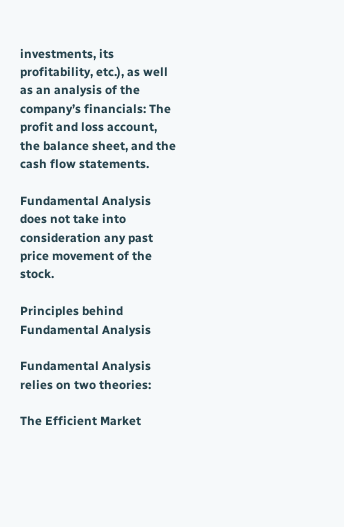investments, its profitability, etc.), as well as an analysis of the company’s financials: The profit and loss account, the balance sheet, and the cash flow statements.

Fundamental Analysis does not take into consideration any past price movement of the stock.

Principles behind Fundamental Analysis

Fundamental Analysis relies on two theories:

The Efficient Market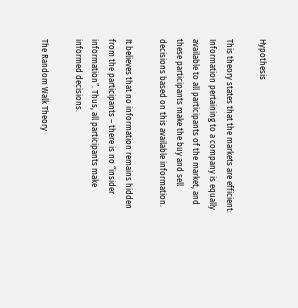Hypothesis

This theory states that the markets are efficient: Information pertaining to a company is equally available to all participants of the market, and these participants make the buy and sell decisions based on this available information.

It believes that no information remains hidden from the participants – there is no “insider information”. Thus, all participants make informed decisions.

The Random Walk Theory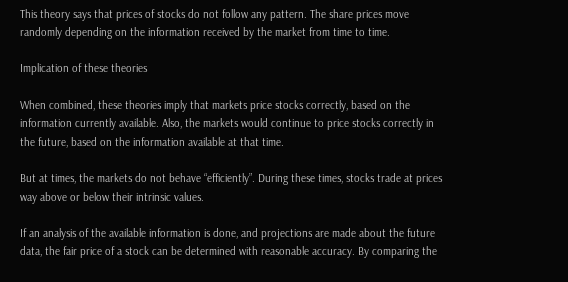This theory says that prices of stocks do not follow any pattern. The share prices move randomly depending on the information received by the market from time to time.

Implication of these theories

When combined, these theories imply that markets price stocks correctly, based on the information currently available. Also, the markets would continue to price stocks correctly in the future, based on the information available at that time.

But at times, the markets do not behave “efficiently”. During these times, stocks trade at prices way above or below their intrinsic values.

If an analysis of the available information is done, and projections are made about the future data, the fair price of a stock can be determined with reasonable accuracy. By comparing the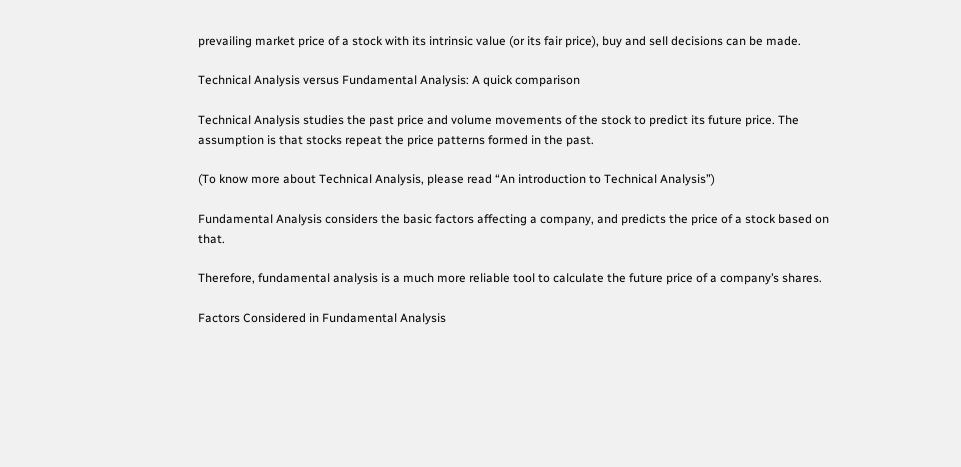prevailing market price of a stock with its intrinsic value (or its fair price), buy and sell decisions can be made.

Technical Analysis versus Fundamental Analysis: A quick comparison

Technical Analysis studies the past price and volume movements of the stock to predict its future price. The assumption is that stocks repeat the price patterns formed in the past.

(To know more about Technical Analysis, please read “An introduction to Technical Analysis”)

Fundamental Analysis considers the basic factors affecting a company, and predicts the price of a stock based on that.

Therefore, fundamental analysis is a much more reliable tool to calculate the future price of a company’s shares.

Factors Considered in Fundamental Analysis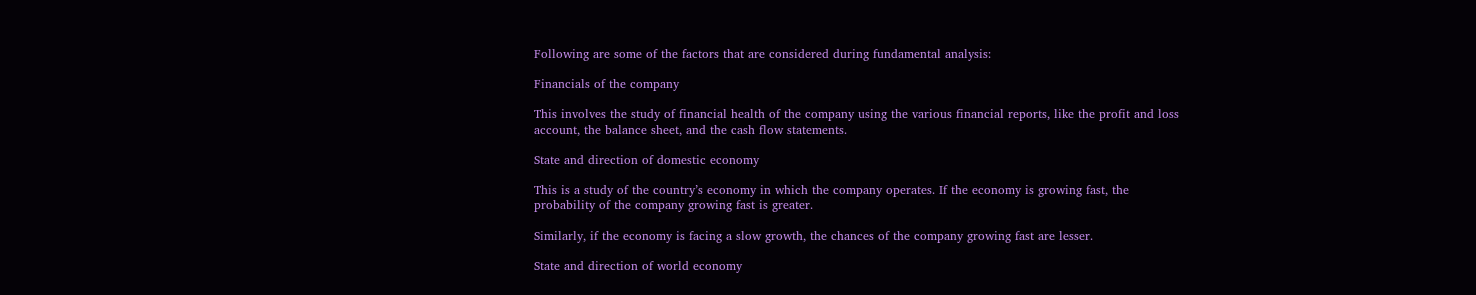Following are some of the factors that are considered during fundamental analysis:

Financials of the company

This involves the study of financial health of the company using the various financial reports, like the profit and loss account, the balance sheet, and the cash flow statements.

State and direction of domestic economy

This is a study of the country’s economy in which the company operates. If the economy is growing fast, the probability of the company growing fast is greater.

Similarly, if the economy is facing a slow growth, the chances of the company growing fast are lesser.

State and direction of world economy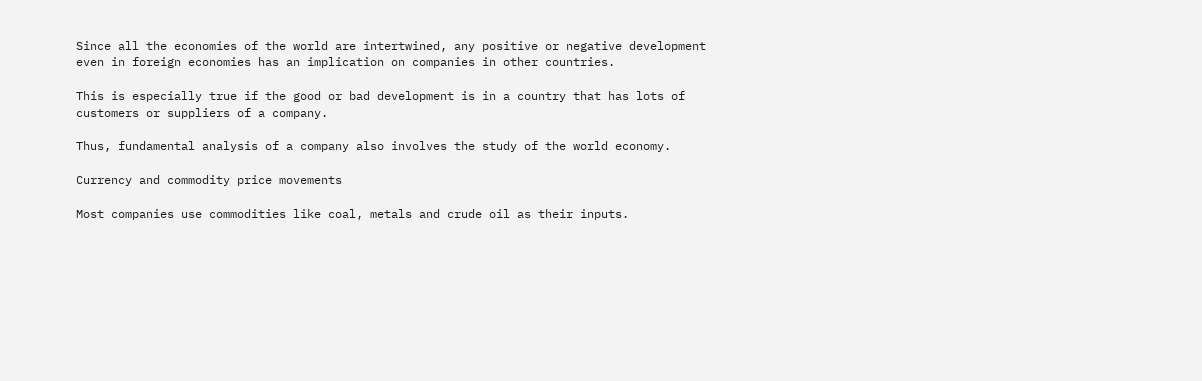Since all the economies of the world are intertwined, any positive or negative development even in foreign economies has an implication on companies in other countries.

This is especially true if the good or bad development is in a country that has lots of customers or suppliers of a company.

Thus, fundamental analysis of a company also involves the study of the world economy.

Currency and commodity price movements

Most companies use commodities like coal, metals and crude oil as their inputs.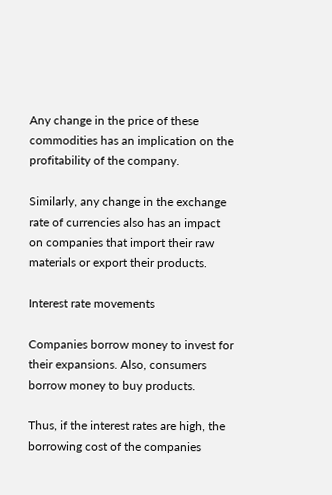Any change in the price of these commodities has an implication on the profitability of the company.

Similarly, any change in the exchange rate of currencies also has an impact on companies that import their raw materials or export their products.

Interest rate movements

Companies borrow money to invest for their expansions. Also, consumers borrow money to buy products.

Thus, if the interest rates are high, the borrowing cost of the companies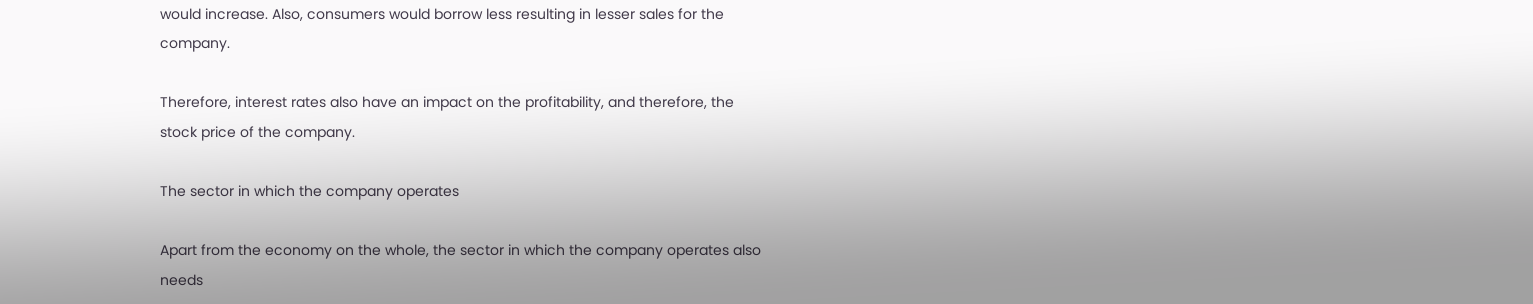would increase. Also, consumers would borrow less resulting in lesser sales for the company.

Therefore, interest rates also have an impact on the profitability, and therefore, the stock price of the company.

The sector in which the company operates

Apart from the economy on the whole, the sector in which the company operates also needs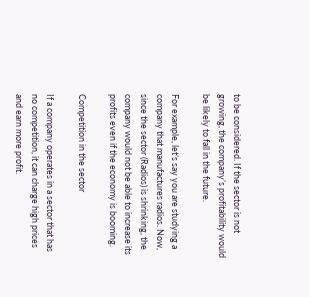to be considered. If the sector is not growing, the company’s profitability would be likely to fall in the future.

For example, let’s say you are studying a company that manufactures radios. Now, since the sector (Radios) is shrinking, the company would not be able to increase its profits even if the economy is booming.

Competition in the sector

If a company operates in a sector that has no competition, it can charge high prices and earn more profit.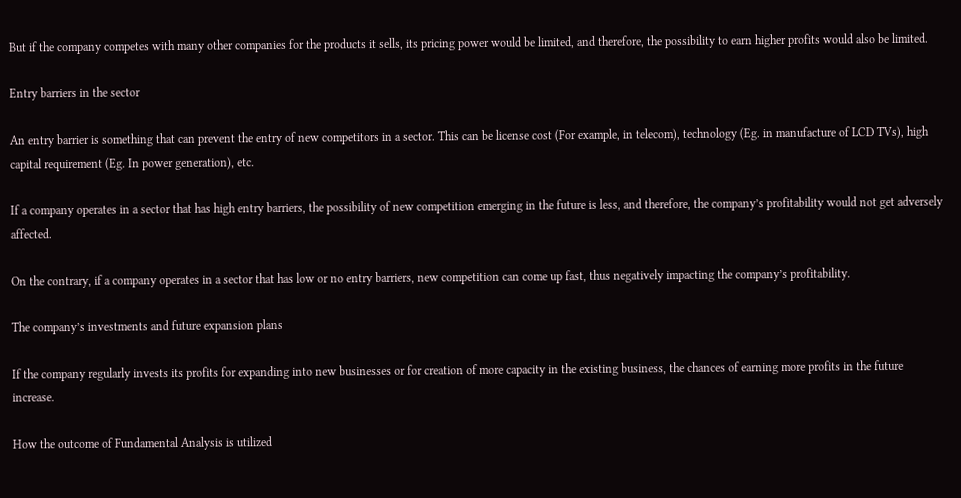But if the company competes with many other companies for the products it sells, its pricing power would be limited, and therefore, the possibility to earn higher profits would also be limited.

Entry barriers in the sector

An entry barrier is something that can prevent the entry of new competitors in a sector. This can be license cost (For example, in telecom), technology (Eg. in manufacture of LCD TVs), high capital requirement (Eg. In power generation), etc.

If a company operates in a sector that has high entry barriers, the possibility of new competition emerging in the future is less, and therefore, the company’s profitability would not get adversely affected.

On the contrary, if a company operates in a sector that has low or no entry barriers, new competition can come up fast, thus negatively impacting the company’s profitability.

The company’s investments and future expansion plans

If the company regularly invests its profits for expanding into new businesses or for creation of more capacity in the existing business, the chances of earning more profits in the future increase.

How the outcome of Fundamental Analysis is utilized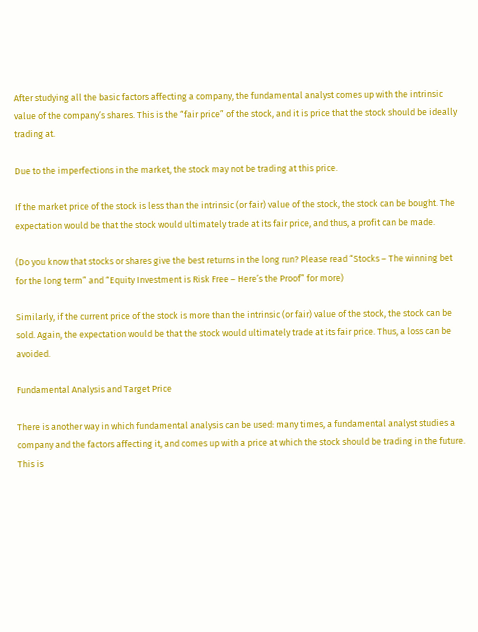After studying all the basic factors affecting a company, the fundamental analyst comes up with the intrinsic value of the company’s shares. This is the “fair price” of the stock, and it is price that the stock should be ideally trading at.

Due to the imperfections in the market, the stock may not be trading at this price.

If the market price of the stock is less than the intrinsic (or fair) value of the stock, the stock can be bought. The expectation would be that the stock would ultimately trade at its fair price, and thus, a profit can be made.

(Do you know that stocks or shares give the best returns in the long run? Please read “Stocks – The winning bet for the long term” and “Equity Investment is Risk Free – Here’s the Proof” for more)

Similarly, if the current price of the stock is more than the intrinsic (or fair) value of the stock, the stock can be sold. Again, the expectation would be that the stock would ultimately trade at its fair price. Thus, a loss can be avoided.

Fundamental Analysis and Target Price

There is another way in which fundamental analysis can be used: many times, a fundamental analyst studies a company and the factors affecting it, and comes up with a price at which the stock should be trading in the future. This is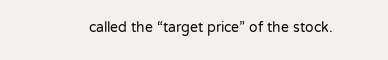called the “target price” of the stock.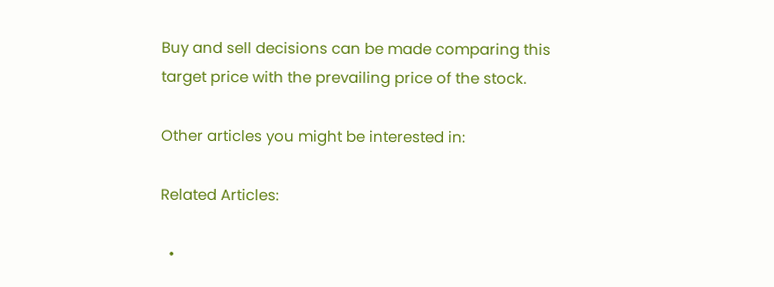Buy and sell decisions can be made comparing this target price with the prevailing price of the stock.

Other articles you might be interested in:

Related Articles:

  •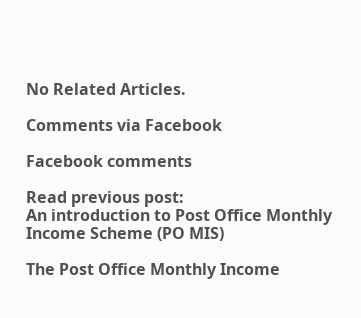No Related Articles.

Comments via Facebook

Facebook comments

Read previous post:
An introduction to Post Office Monthly Income Scheme (PO MIS)

The Post Office Monthly Income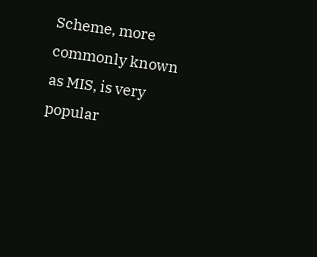Scheme, more commonly known as MIS, is very popular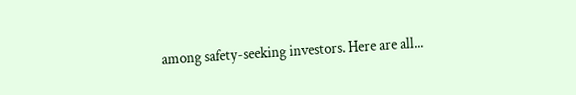among safety-seeking investors. Here are all...